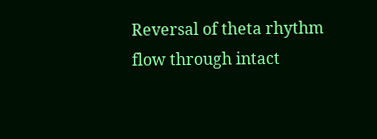Reversal of theta rhythm flow through intact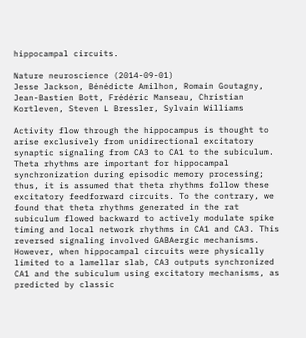hippocampal circuits.

Nature neuroscience (2014-09-01)
Jesse Jackson, Bénédicte Amilhon, Romain Goutagny, Jean-Bastien Bott, Frédéric Manseau, Christian Kortleven, Steven L Bressler, Sylvain Williams

Activity flow through the hippocampus is thought to arise exclusively from unidirectional excitatory synaptic signaling from CA3 to CA1 to the subiculum. Theta rhythms are important for hippocampal synchronization during episodic memory processing; thus, it is assumed that theta rhythms follow these excitatory feedforward circuits. To the contrary, we found that theta rhythms generated in the rat subiculum flowed backward to actively modulate spike timing and local network rhythms in CA1 and CA3. This reversed signaling involved GABAergic mechanisms. However, when hippocampal circuits were physically limited to a lamellar slab, CA3 outputs synchronized CA1 and the subiculum using excitatory mechanisms, as predicted by classic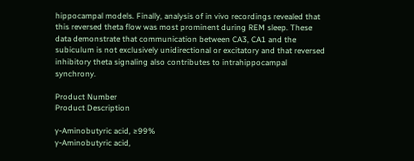hippocampal models. Finally, analysis of in vivo recordings revealed that this reversed theta flow was most prominent during REM sleep. These data demonstrate that communication between CA3, CA1 and the subiculum is not exclusively unidirectional or excitatory and that reversed inhibitory theta signaling also contributes to intrahippocampal synchrony.

Product Number
Product Description

γ-Aminobutyric acid, ≥99%
γ-Aminobutyric acid,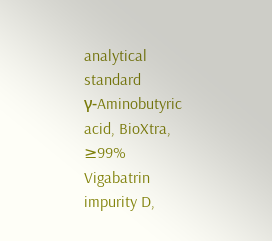analytical standard
γ-Aminobutyric acid, BioXtra, ≥99%
Vigabatrin impurity D,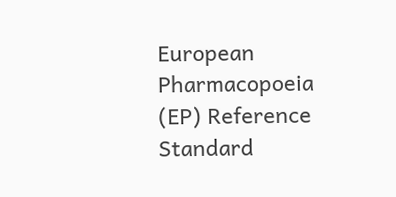European Pharmacopoeia (EP) Reference Standard